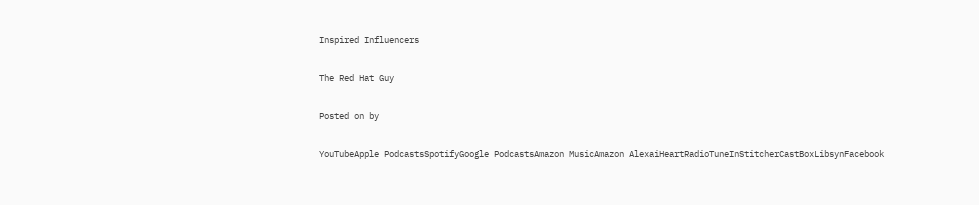Inspired Influencers

The Red Hat Guy

Posted on by

YouTubeApple PodcastsSpotifyGoogle PodcastsAmazon MusicAmazon AlexaiHeartRadioTuneInStitcherCastBoxLibsynFacebook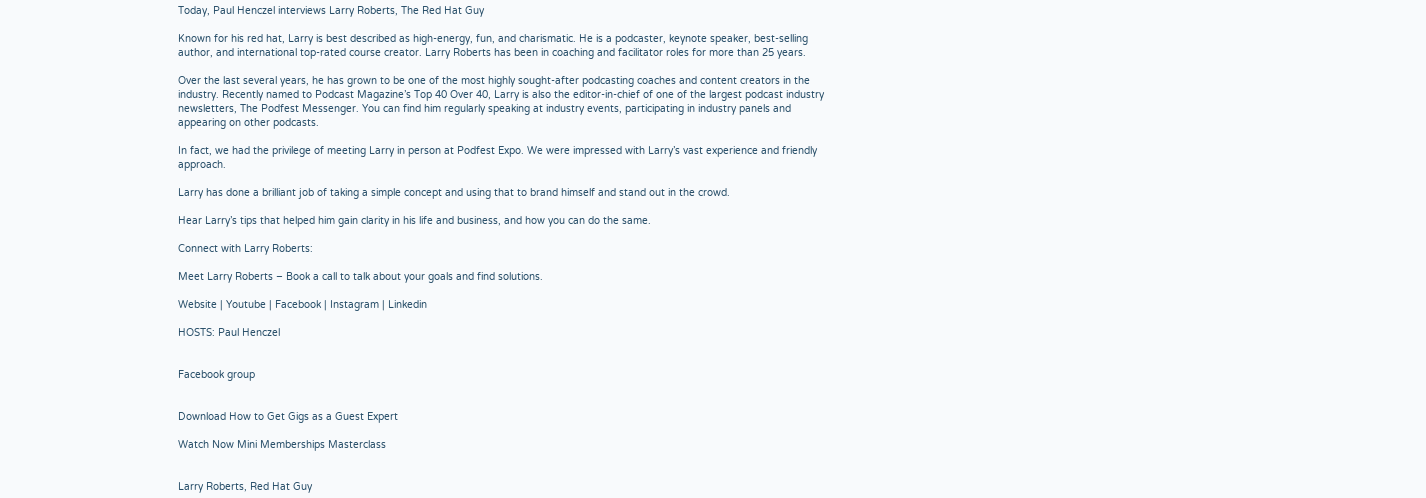Today, Paul Henczel interviews Larry Roberts, The Red Hat Guy

Known for his red hat, Larry is best described as high-energy, fun, and charismatic. He is a podcaster, keynote speaker, best-selling author, and international top-rated course creator. Larry Roberts has been in coaching and facilitator roles for more than 25 years.

Over the last several years, he has grown to be one of the most highly sought-after podcasting coaches and content creators in the industry. Recently named to Podcast Magazine’s Top 40 Over 40, Larry is also the editor-in-chief of one of the largest podcast industry newsletters, The Podfest Messenger. You can find him regularly speaking at industry events, participating in industry panels and appearing on other podcasts.

In fact, we had the privilege of meeting Larry in person at Podfest Expo. We were impressed with Larry’s vast experience and friendly approach.

Larry has done a brilliant job of taking a simple concept and using that to brand himself and stand out in the crowd.

Hear Larry’s tips that helped him gain clarity in his life and business, and how you can do the same.

Connect with Larry Roberts:

Meet Larry Roberts – Book a call to talk about your goals and find solutions.

Website | Youtube | Facebook | Instagram | Linkedin

HOSTS: Paul Henczel


Facebook group


Download How to Get Gigs as a Guest Expert

Watch Now Mini Memberships Masterclass


Larry Roberts, Red Hat Guy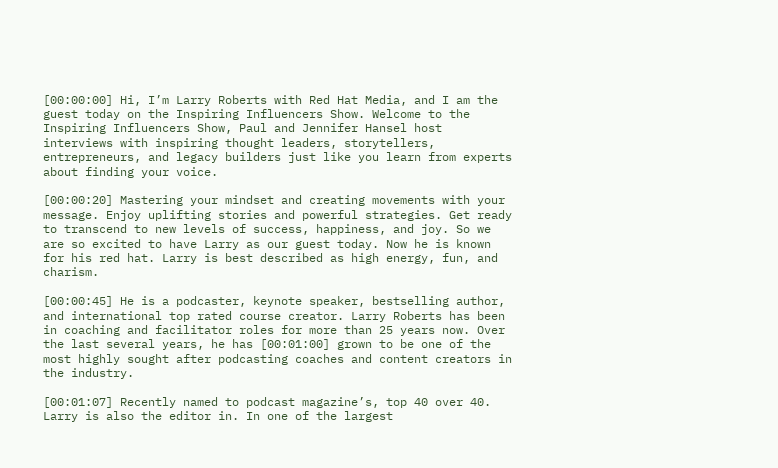[00:00:00] Hi, I’m Larry Roberts with Red Hat Media, and I am the guest today on the Inspiring Influencers Show. Welcome to the Inspiring Influencers Show, Paul and Jennifer Hansel host interviews with inspiring thought leaders, storytellers, entrepreneurs, and legacy builders just like you learn from experts about finding your voice.

[00:00:20] Mastering your mindset and creating movements with your message. Enjoy uplifting stories and powerful strategies. Get ready to transcend to new levels of success, happiness, and joy. So we are so excited to have Larry as our guest today. Now he is known for his red hat. Larry is best described as high energy, fun, and charism.

[00:00:45] He is a podcaster, keynote speaker, bestselling author, and international top rated course creator. Larry Roberts has been in coaching and facilitator roles for more than 25 years now. Over the last several years, he has [00:01:00] grown to be one of the most highly sought after podcasting coaches and content creators in the industry.

[00:01:07] Recently named to podcast magazine’s, top 40 over 40. Larry is also the editor in. In one of the largest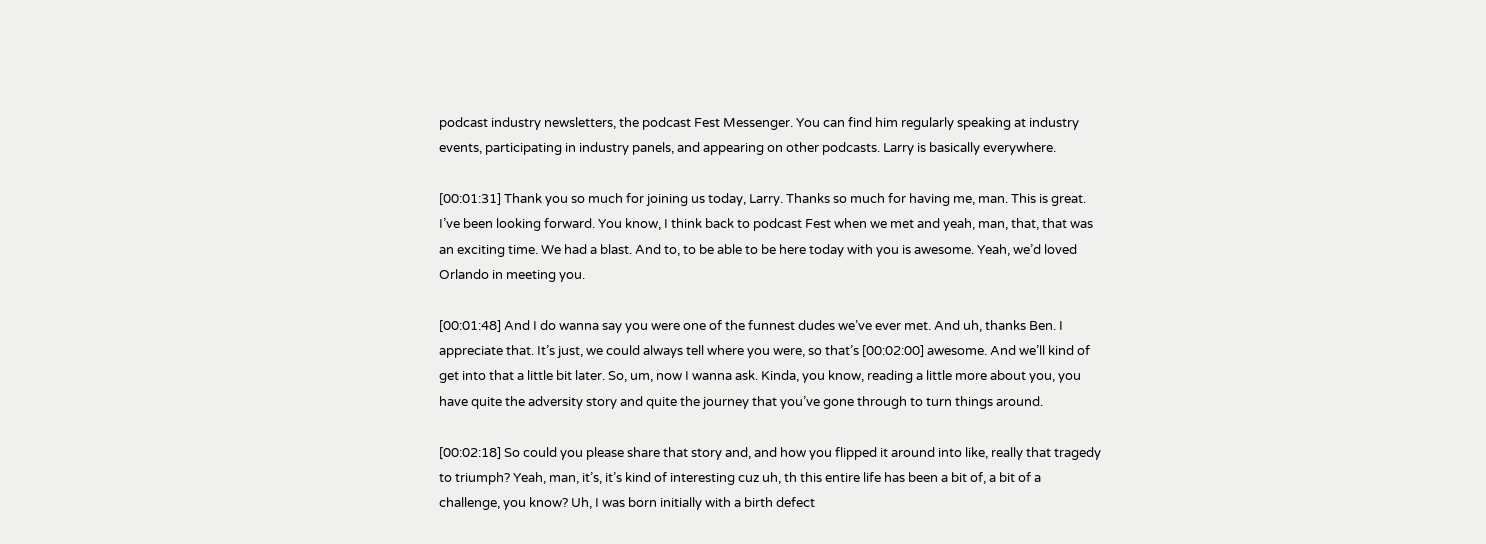podcast industry newsletters, the podcast Fest Messenger. You can find him regularly speaking at industry events, participating in industry panels, and appearing on other podcasts. Larry is basically everywhere.

[00:01:31] Thank you so much for joining us today, Larry. Thanks so much for having me, man. This is great. I’ve been looking forward. You know, I think back to podcast Fest when we met and yeah, man, that, that was an exciting time. We had a blast. And to, to be able to be here today with you is awesome. Yeah, we’d loved Orlando in meeting you.

[00:01:48] And I do wanna say you were one of the funnest dudes we’ve ever met. And uh, thanks Ben. I appreciate that. It’s just, we could always tell where you were, so that’s [00:02:00] awesome. And we’ll kind of get into that a little bit later. So, um, now I wanna ask. Kinda, you know, reading a little more about you, you have quite the adversity story and quite the journey that you’ve gone through to turn things around.

[00:02:18] So could you please share that story and, and how you flipped it around into like, really that tragedy to triumph? Yeah, man, it’s, it’s kind of interesting cuz uh, th this entire life has been a bit of, a bit of a challenge, you know? Uh, I was born initially with a birth defect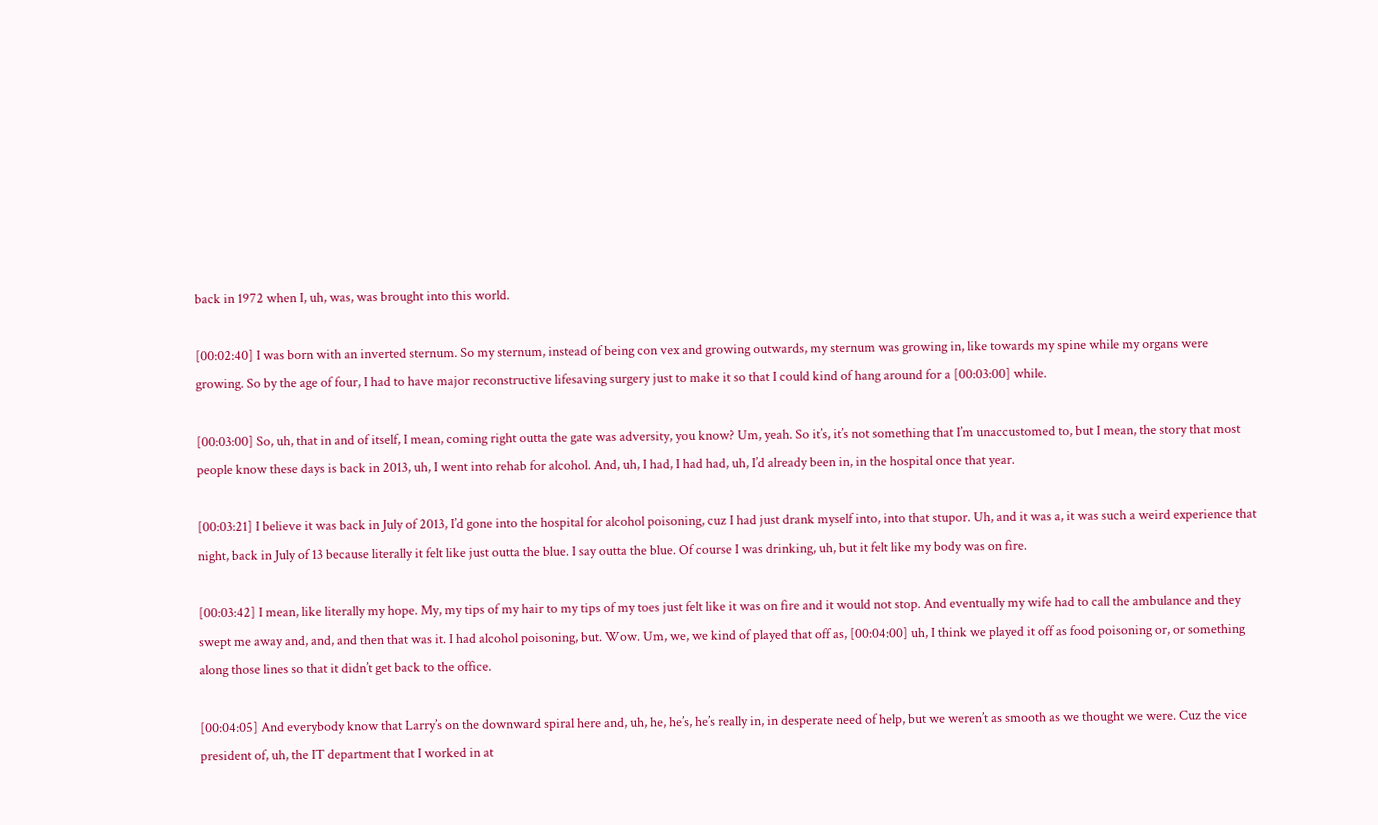back in 1972 when I, uh, was, was brought into this world.

[00:02:40] I was born with an inverted sternum. So my sternum, instead of being con vex and growing outwards, my sternum was growing in, like towards my spine while my organs were growing. So by the age of four, I had to have major reconstructive lifesaving surgery just to make it so that I could kind of hang around for a [00:03:00] while.

[00:03:00] So, uh, that in and of itself, I mean, coming right outta the gate was adversity, you know? Um, yeah. So it’s, it’s not something that I’m unaccustomed to, but I mean, the story that most people know these days is back in 2013, uh, I went into rehab for alcohol. And, uh, I had, I had had, uh, I’d already been in, in the hospital once that year.

[00:03:21] I believe it was back in July of 2013, I’d gone into the hospital for alcohol poisoning, cuz I had just drank myself into, into that stupor. Uh, and it was a, it was such a weird experience that night, back in July of 13 because literally it felt like just outta the blue. I say outta the blue. Of course I was drinking, uh, but it felt like my body was on fire.

[00:03:42] I mean, like literally my hope. My, my tips of my hair to my tips of my toes just felt like it was on fire and it would not stop. And eventually my wife had to call the ambulance and they swept me away and, and, and then that was it. I had alcohol poisoning, but. Wow. Um, we, we kind of played that off as, [00:04:00] uh, I think we played it off as food poisoning or, or something along those lines so that it didn’t get back to the office.

[00:04:05] And everybody know that Larry’s on the downward spiral here and, uh, he, he’s, he’s really in, in desperate need of help, but we weren’t as smooth as we thought we were. Cuz the vice president of, uh, the IT department that I worked in at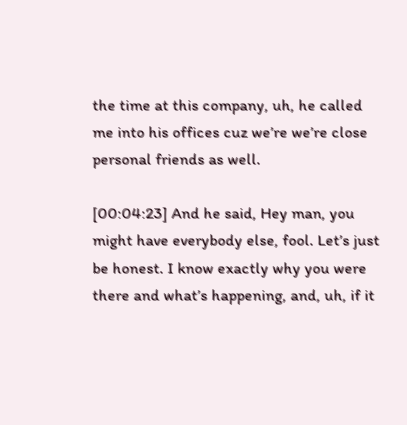the time at this company, uh, he called me into his offices cuz we’re we’re close personal friends as well.

[00:04:23] And he said, Hey man, you might have everybody else, fool. Let’s just be honest. I know exactly why you were there and what’s happening, and, uh, if it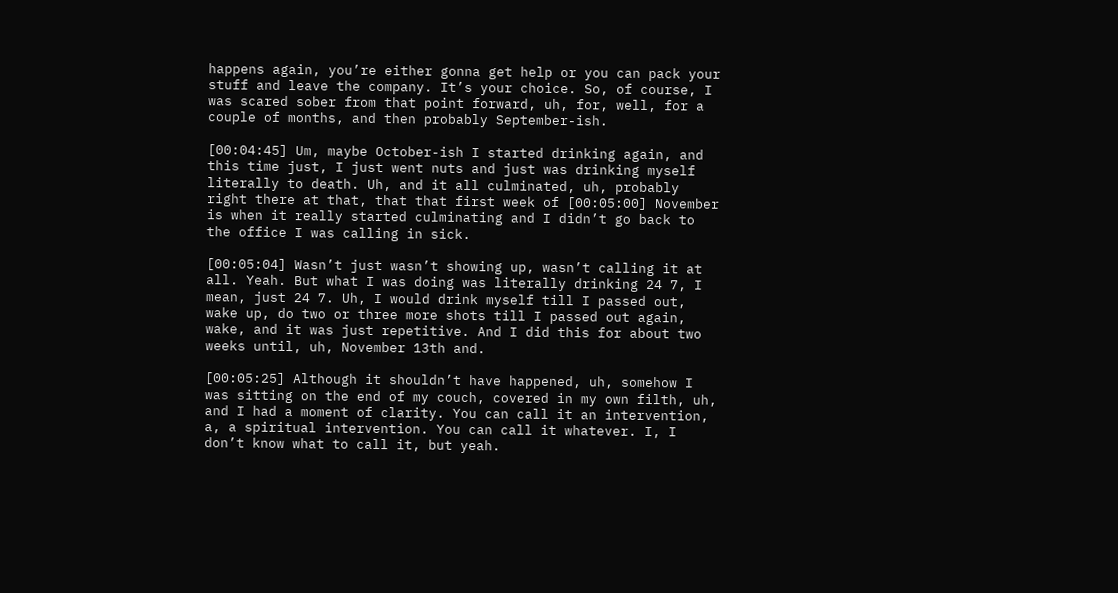happens again, you’re either gonna get help or you can pack your stuff and leave the company. It’s your choice. So, of course, I was scared sober from that point forward, uh, for, well, for a couple of months, and then probably September-ish.

[00:04:45] Um, maybe October-ish I started drinking again, and this time just, I just went nuts and just was drinking myself literally to death. Uh, and it all culminated, uh, probably right there at that, that that first week of [00:05:00] November is when it really started culminating and I didn’t go back to the office I was calling in sick.

[00:05:04] Wasn’t just wasn’t showing up, wasn’t calling it at all. Yeah. But what I was doing was literally drinking 24 7, I mean, just 24 7. Uh, I would drink myself till I passed out, wake up, do two or three more shots till I passed out again, wake, and it was just repetitive. And I did this for about two weeks until, uh, November 13th and.

[00:05:25] Although it shouldn’t have happened, uh, somehow I was sitting on the end of my couch, covered in my own filth, uh, and I had a moment of clarity. You can call it an intervention, a, a spiritual intervention. You can call it whatever. I, I don’t know what to call it, but yeah.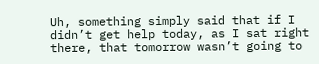Uh, something simply said that if I didn’t get help today, as I sat right there, that tomorrow wasn’t going to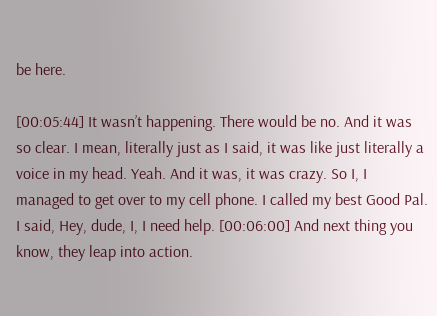be here.

[00:05:44] It wasn’t happening. There would be no. And it was so clear. I mean, literally just as I said, it was like just literally a voice in my head. Yeah. And it was, it was crazy. So I, I managed to get over to my cell phone. I called my best Good Pal. I said, Hey, dude, I, I need help. [00:06:00] And next thing you know, they leap into action.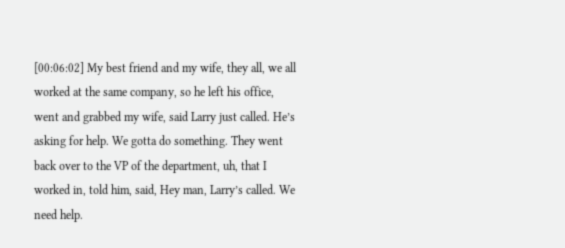[00:06:02] My best friend and my wife, they all, we all worked at the same company, so he left his office, went and grabbed my wife, said Larry just called. He’s asking for help. We gotta do something. They went back over to the VP of the department, uh, that I worked in, told him, said, Hey man, Larry’s called. We need help.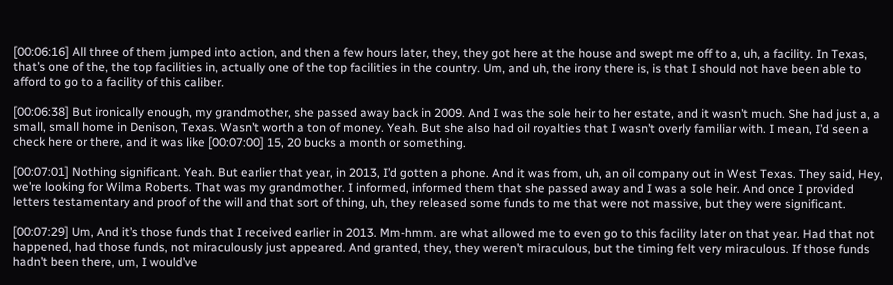[00:06:16] All three of them jumped into action, and then a few hours later, they, they got here at the house and swept me off to a, uh, a facility. In Texas, that’s one of the, the top facilities in, actually one of the top facilities in the country. Um, and uh, the irony there is, is that I should not have been able to afford to go to a facility of this caliber.

[00:06:38] But ironically enough, my grandmother, she passed away back in 2009. And I was the sole heir to her estate, and it wasn’t much. She had just a, a small, small home in Denison, Texas. Wasn’t worth a ton of money. Yeah. But she also had oil royalties that I wasn’t overly familiar with. I mean, I’d seen a check here or there, and it was like [00:07:00] 15, 20 bucks a month or something.

[00:07:01] Nothing significant. Yeah. But earlier that year, in 2013, I’d gotten a phone. And it was from, uh, an oil company out in West Texas. They said, Hey, we’re looking for Wilma Roberts. That was my grandmother. I informed, informed them that she passed away and I was a sole heir. And once I provided letters testamentary and proof of the will and that sort of thing, uh, they released some funds to me that were not massive, but they were significant.

[00:07:29] Um, And it’s those funds that I received earlier in 2013. Mm-hmm. are what allowed me to even go to this facility later on that year. Had that not happened, had those funds, not miraculously just appeared. And granted, they, they weren’t miraculous, but the timing felt very miraculous. If those funds hadn’t been there, um, I would’ve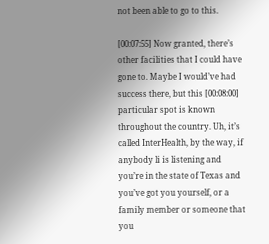not been able to go to this.

[00:07:55] Now granted, there’s other facilities that I could have gone to. Maybe I would’ve had success there, but this [00:08:00] particular spot is known throughout the country. Uh, it’s called InterHealth, by the way, if anybody li is listening and you’re in the state of Texas and you’ve got you yourself, or a family member or someone that you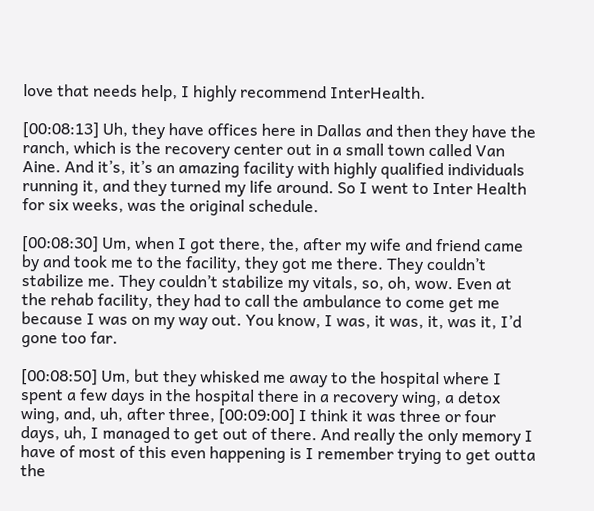love that needs help, I highly recommend InterHealth.

[00:08:13] Uh, they have offices here in Dallas and then they have the ranch, which is the recovery center out in a small town called Van Aine. And it’s, it’s an amazing facility with highly qualified individuals running it, and they turned my life around. So I went to Inter Health for six weeks, was the original schedule.

[00:08:30] Um, when I got there, the, after my wife and friend came by and took me to the facility, they got me there. They couldn’t stabilize me. They couldn’t stabilize my vitals, so, oh, wow. Even at the rehab facility, they had to call the ambulance to come get me because I was on my way out. You know, I was, it was, it, was it, I’d gone too far.

[00:08:50] Um, but they whisked me away to the hospital where I spent a few days in the hospital there in a recovery wing, a detox wing, and, uh, after three, [00:09:00] I think it was three or four days, uh, I managed to get out of there. And really the only memory I have of most of this even happening is I remember trying to get outta the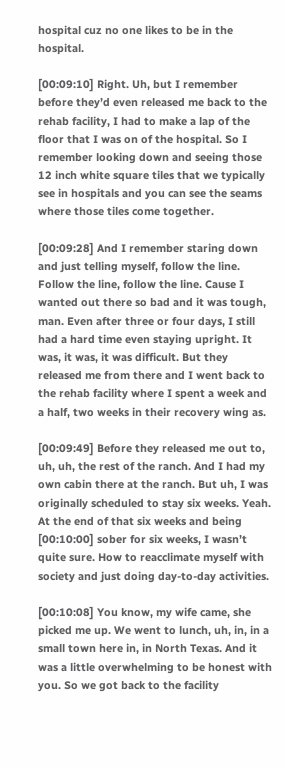hospital cuz no one likes to be in the hospital.

[00:09:10] Right. Uh, but I remember before they’d even released me back to the rehab facility, I had to make a lap of the floor that I was on of the hospital. So I remember looking down and seeing those 12 inch white square tiles that we typically see in hospitals and you can see the seams where those tiles come together.

[00:09:28] And I remember staring down and just telling myself, follow the line. Follow the line, follow the line. Cause I wanted out there so bad and it was tough, man. Even after three or four days, I still had a hard time even staying upright. It was, it was, it was difficult. But they released me from there and I went back to the rehab facility where I spent a week and a half, two weeks in their recovery wing as.

[00:09:49] Before they released me out to, uh, uh, the rest of the ranch. And I had my own cabin there at the ranch. But uh, I was originally scheduled to stay six weeks. Yeah. At the end of that six weeks and being [00:10:00] sober for six weeks, I wasn’t quite sure. How to reacclimate myself with society and just doing day-to-day activities.

[00:10:08] You know, my wife came, she picked me up. We went to lunch, uh, in, in a small town here in, in North Texas. And it was a little overwhelming to be honest with you. So we got back to the facility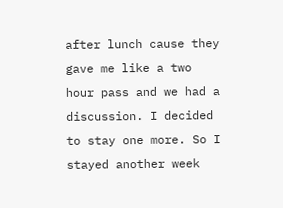after lunch cause they gave me like a two hour pass and we had a discussion. I decided to stay one more. So I stayed another week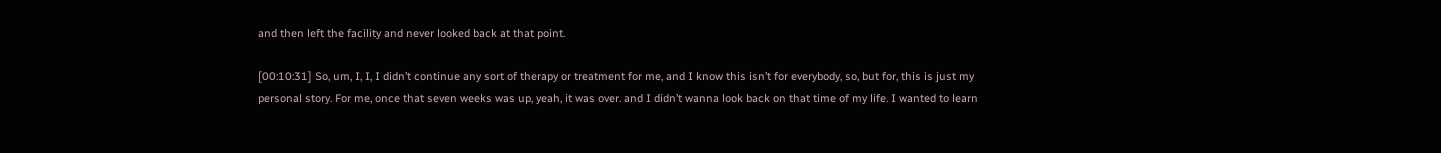and then left the facility and never looked back at that point.

[00:10:31] So, um, I, I, I didn’t continue any sort of therapy or treatment for me, and I know this isn’t for everybody, so, but for, this is just my personal story. For me, once that seven weeks was up, yeah, it was over. and I didn’t wanna look back on that time of my life. I wanted to learn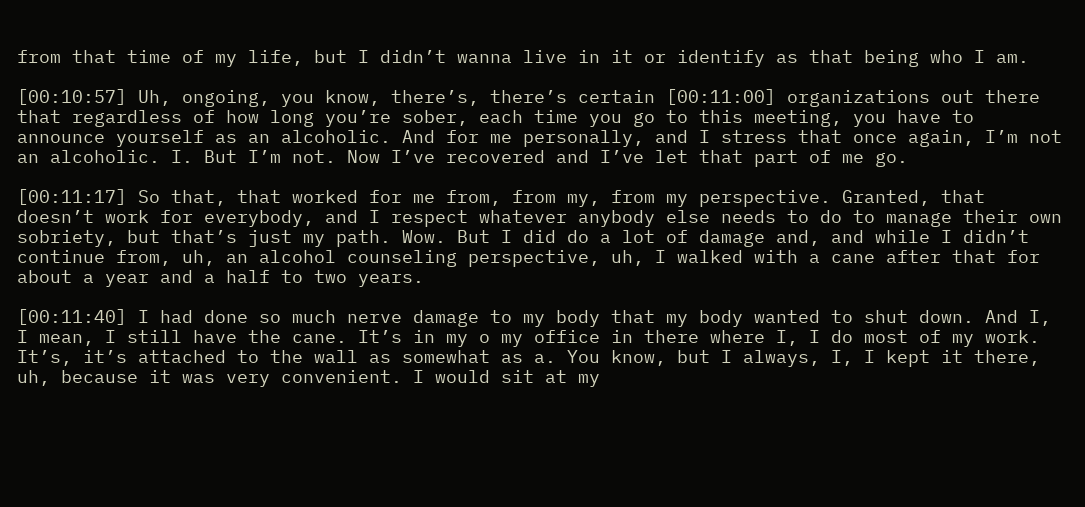from that time of my life, but I didn’t wanna live in it or identify as that being who I am.

[00:10:57] Uh, ongoing, you know, there’s, there’s certain [00:11:00] organizations out there that regardless of how long you’re sober, each time you go to this meeting, you have to announce yourself as an alcoholic. And for me personally, and I stress that once again, I’m not an alcoholic. I. But I’m not. Now I’ve recovered and I’ve let that part of me go.

[00:11:17] So that, that worked for me from, from my, from my perspective. Granted, that doesn’t work for everybody, and I respect whatever anybody else needs to do to manage their own sobriety, but that’s just my path. Wow. But I did do a lot of damage and, and while I didn’t continue from, uh, an alcohol counseling perspective, uh, I walked with a cane after that for about a year and a half to two years.

[00:11:40] I had done so much nerve damage to my body that my body wanted to shut down. And I, I mean, I still have the cane. It’s in my o my office in there where I, I do most of my work. It’s, it’s attached to the wall as somewhat as a. You know, but I always, I, I kept it there, uh, because it was very convenient. I would sit at my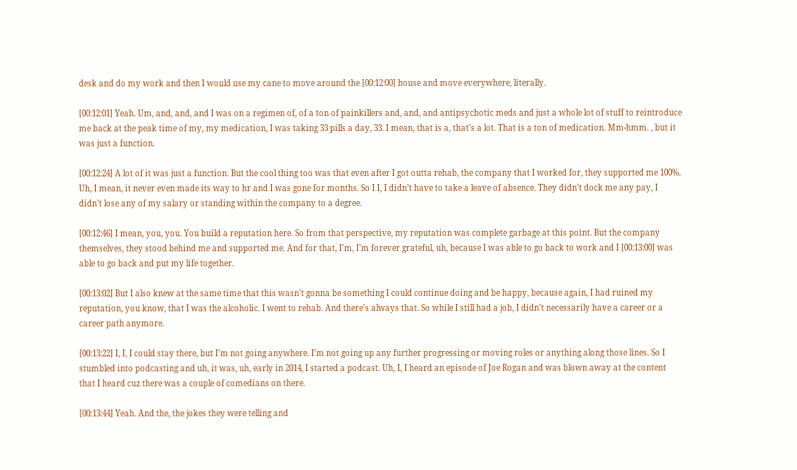desk and do my work and then I would use my cane to move around the [00:12:00] house and move everywhere, literally.

[00:12:01] Yeah. Um, and, and, and I was on a regimen of, of a ton of painkillers and, and, and antipsychotic meds and just a whole lot of stuff to reintroduce me back at the peak time of my, my medication, I was taking 33 pills a day, 33. I mean, that is a, that’s a lot. That is a ton of medication. Mm-hmm. , but it was just a function.

[00:12:24] A lot of it was just a function. But the cool thing too was that even after I got outta rehab, the company that I worked for, they supported me 100%. Uh, I mean, it never even made its way to hr and I was gone for months. So I I, I didn’t have to take a leave of absence. They didn’t dock me any pay, I didn’t lose any of my salary or standing within the company to a degree.

[00:12:46] I mean, you, you. You build a reputation here. So from that perspective, my reputation was complete garbage at this point. But the company themselves, they stood behind me and supported me. And for that, I’m, I’m forever grateful, uh, because I was able to go back to work and I [00:13:00] was able to go back and put my life together.

[00:13:02] But I also knew at the same time that this wasn’t gonna be something I could continue doing and be happy, because again, I had ruined my reputation, you know, that I was the alcoholic. I went to rehab. And there’s always that. So while I still had a job, I didn’t necessarily have a career or a career path anymore.

[00:13:22] I, I, I could stay there, but I’m not going anywhere. I’m not going up any further progressing or moving roles or anything along those lines. So I stumbled into podcasting and uh, it was, uh, early in 2014, I started a podcast. Uh, I, I heard an episode of Joe Rogan and was blown away at the content that I heard cuz there was a couple of comedians on there.

[00:13:44] Yeah. And the, the jokes they were telling and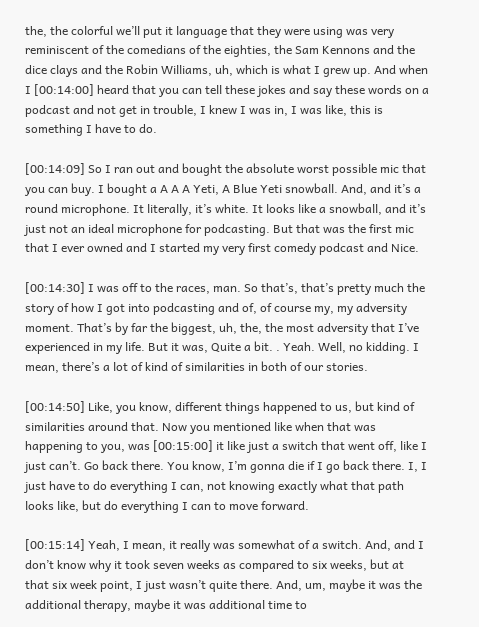the, the colorful we’ll put it language that they were using was very reminiscent of the comedians of the eighties, the Sam Kennons and the dice clays and the Robin Williams, uh, which is what I grew up. And when I [00:14:00] heard that you can tell these jokes and say these words on a podcast and not get in trouble, I knew I was in, I was like, this is something I have to do.

[00:14:09] So I ran out and bought the absolute worst possible mic that you can buy. I bought a A A A Yeti, A Blue Yeti snowball. And, and it’s a round microphone. It literally, it’s white. It looks like a snowball, and it’s just not an ideal microphone for podcasting. But that was the first mic that I ever owned and I started my very first comedy podcast and Nice.

[00:14:30] I was off to the races, man. So that’s, that’s pretty much the story of how I got into podcasting and of, of course my, my adversity moment. That’s by far the biggest, uh, the, the most adversity that I’ve experienced in my life. But it was, Quite a bit. . Yeah. Well, no kidding. I mean, there’s a lot of kind of similarities in both of our stories.

[00:14:50] Like, you know, different things happened to us, but kind of similarities around that. Now you mentioned like when that was happening to you, was [00:15:00] it like just a switch that went off, like I just can’t. Go back there. You know, I’m gonna die if I go back there. I, I just have to do everything I can, not knowing exactly what that path looks like, but do everything I can to move forward.

[00:15:14] Yeah, I mean, it really was somewhat of a switch. And, and I don’t know why it took seven weeks as compared to six weeks, but at that six week point, I just wasn’t quite there. And, um, maybe it was the additional therapy, maybe it was additional time to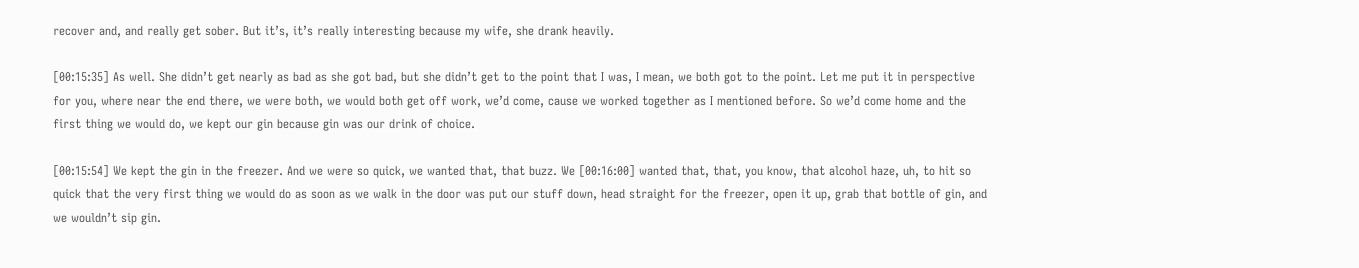recover and, and really get sober. But it’s, it’s really interesting because my wife, she drank heavily.

[00:15:35] As well. She didn’t get nearly as bad as she got bad, but she didn’t get to the point that I was, I mean, we both got to the point. Let me put it in perspective for you, where near the end there, we were both, we would both get off work, we’d come, cause we worked together as I mentioned before. So we’d come home and the first thing we would do, we kept our gin because gin was our drink of choice.

[00:15:54] We kept the gin in the freezer. And we were so quick, we wanted that, that buzz. We [00:16:00] wanted that, that, you know, that alcohol haze, uh, to hit so quick that the very first thing we would do as soon as we walk in the door was put our stuff down, head straight for the freezer, open it up, grab that bottle of gin, and we wouldn’t sip gin.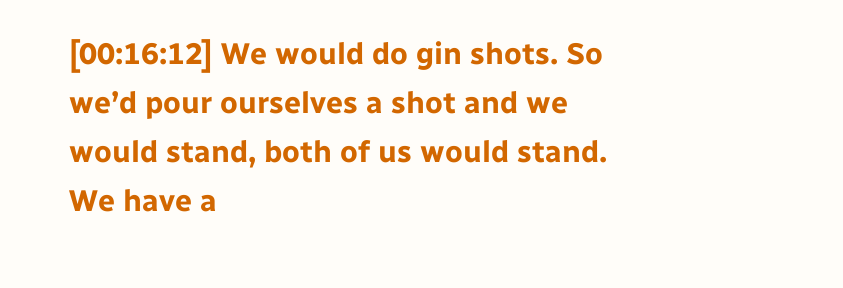[00:16:12] We would do gin shots. So we’d pour ourselves a shot and we would stand, both of us would stand. We have a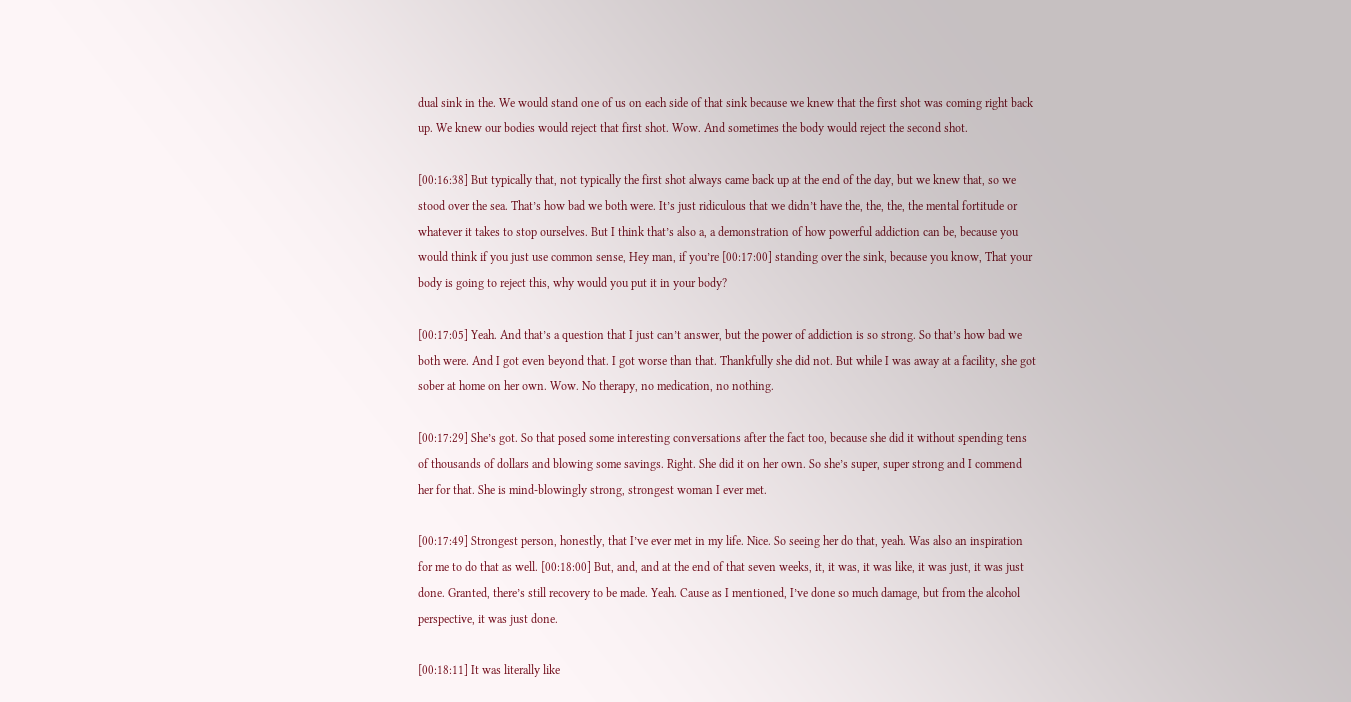dual sink in the. We would stand one of us on each side of that sink because we knew that the first shot was coming right back up. We knew our bodies would reject that first shot. Wow. And sometimes the body would reject the second shot.

[00:16:38] But typically that, not typically the first shot always came back up at the end of the day, but we knew that, so we stood over the sea. That’s how bad we both were. It’s just ridiculous that we didn’t have the, the, the, the mental fortitude or whatever it takes to stop ourselves. But I think that’s also a, a demonstration of how powerful addiction can be, because you would think if you just use common sense, Hey man, if you’re [00:17:00] standing over the sink, because you know, That your body is going to reject this, why would you put it in your body?

[00:17:05] Yeah. And that’s a question that I just can’t answer, but the power of addiction is so strong. So that’s how bad we both were. And I got even beyond that. I got worse than that. Thankfully she did not. But while I was away at a facility, she got sober at home on her own. Wow. No therapy, no medication, no nothing.

[00:17:29] She’s got. So that posed some interesting conversations after the fact too, because she did it without spending tens of thousands of dollars and blowing some savings. Right. She did it on her own. So she’s super, super strong and I commend her for that. She is mind-blowingly strong, strongest woman I ever met.

[00:17:49] Strongest person, honestly, that I’ve ever met in my life. Nice. So seeing her do that, yeah. Was also an inspiration for me to do that as well. [00:18:00] But, and, and at the end of that seven weeks, it, it was, it was like, it was just, it was just done. Granted, there’s still recovery to be made. Yeah. Cause as I mentioned, I’ve done so much damage, but from the alcohol perspective, it was just done.

[00:18:11] It was literally like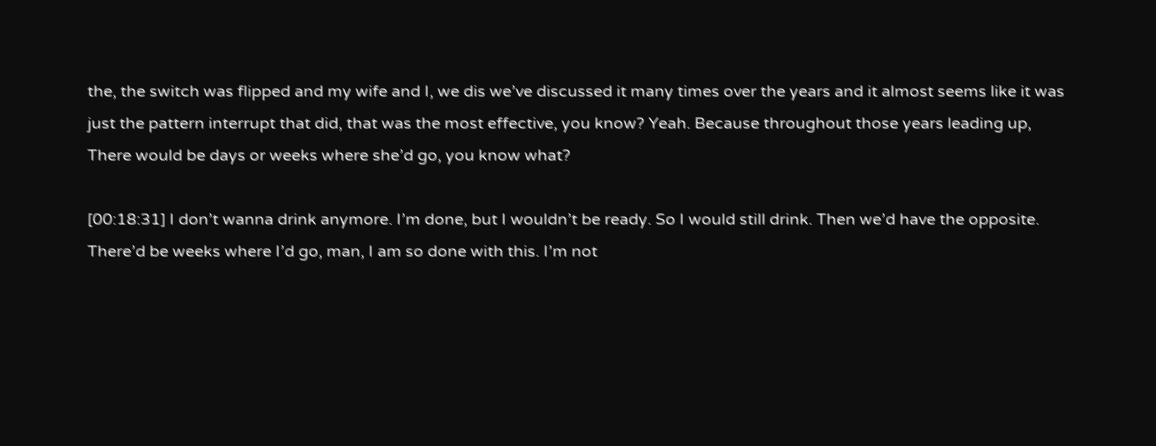the, the switch was flipped and my wife and I, we dis we’ve discussed it many times over the years and it almost seems like it was just the pattern interrupt that did, that was the most effective, you know? Yeah. Because throughout those years leading up, There would be days or weeks where she’d go, you know what?

[00:18:31] I don’t wanna drink anymore. I’m done, but I wouldn’t be ready. So I would still drink. Then we’d have the opposite. There’d be weeks where I’d go, man, I am so done with this. I’m not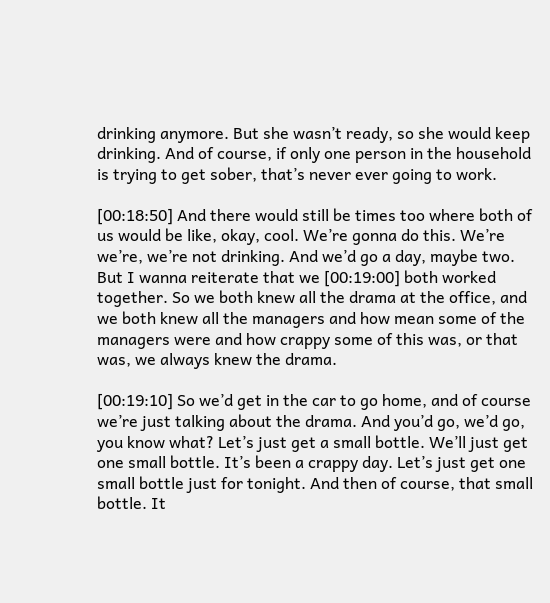drinking anymore. But she wasn’t ready, so she would keep drinking. And of course, if only one person in the household is trying to get sober, that’s never ever going to work.

[00:18:50] And there would still be times too where both of us would be like, okay, cool. We’re gonna do this. We’re we’re, we’re not drinking. And we’d go a day, maybe two. But I wanna reiterate that we [00:19:00] both worked together. So we both knew all the drama at the office, and we both knew all the managers and how mean some of the managers were and how crappy some of this was, or that was, we always knew the drama.

[00:19:10] So we’d get in the car to go home, and of course we’re just talking about the drama. And you’d go, we’d go, you know what? Let’s just get a small bottle. We’ll just get one small bottle. It’s been a crappy day. Let’s just get one small bottle just for tonight. And then of course, that small bottle. It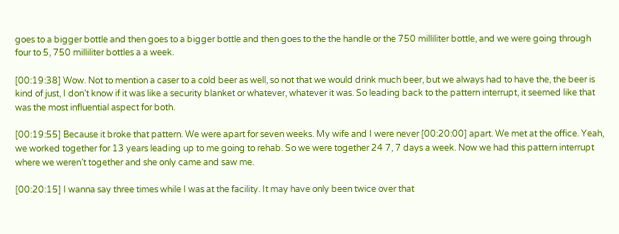goes to a bigger bottle and then goes to a bigger bottle and then goes to the the handle or the 750 milliliter bottle, and we were going through four to 5, 750 milliliter bottles a a week.

[00:19:38] Wow. Not to mention a caser to a cold beer as well, so not that we would drink much beer, but we always had to have the, the beer is kind of just, I don’t know if it was like a security blanket or whatever, whatever it was. So leading back to the pattern interrupt, it seemed like that was the most influential aspect for both.

[00:19:55] Because it broke that pattern. We were apart for seven weeks. My wife and I were never [00:20:00] apart. We met at the office. Yeah, we worked together for 13 years leading up to me going to rehab. So we were together 24 7, 7 days a week. Now we had this pattern interrupt where we weren’t together and she only came and saw me.

[00:20:15] I wanna say three times while I was at the facility. It may have only been twice over that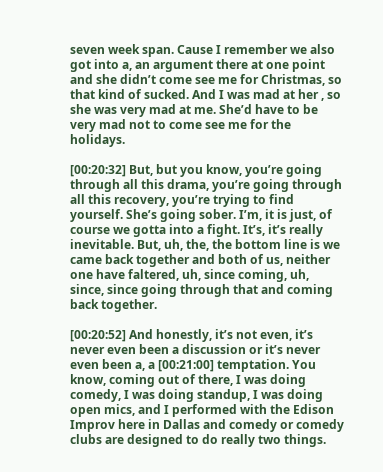seven week span. Cause I remember we also got into a, an argument there at one point and she didn’t come see me for Christmas, so that kind of sucked. And I was mad at her , so she was very mad at me. She’d have to be very mad not to come see me for the holidays.

[00:20:32] But, but you know, you’re going through all this drama, you’re going through all this recovery, you’re trying to find yourself. She’s going sober. I’m, it is just, of course we gotta into a fight. It’s, it’s really inevitable. But, uh, the, the bottom line is we came back together and both of us, neither one have faltered, uh, since coming, uh, since, since going through that and coming back together.

[00:20:52] And honestly, it’s not even, it’s never even been a discussion or it’s never even been a, a [00:21:00] temptation. You know, coming out of there, I was doing comedy, I was doing standup, I was doing open mics, and I performed with the Edison Improv here in Dallas and comedy or comedy clubs are designed to do really two things.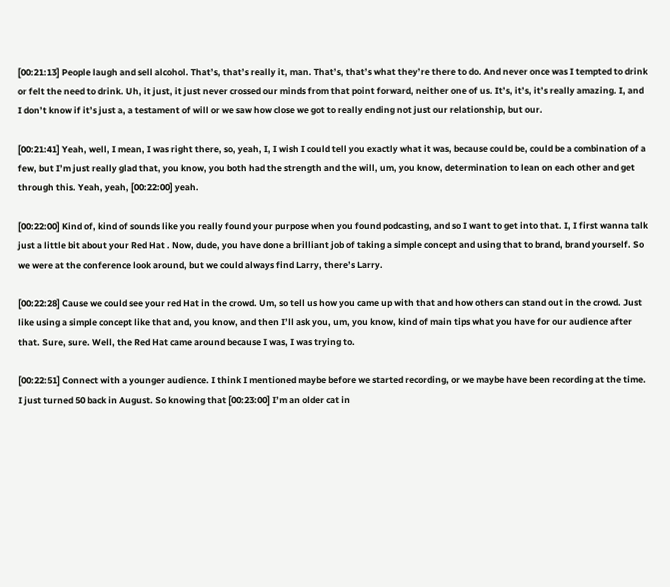[00:21:13] People laugh and sell alcohol. That’s, that’s really it, man. That’s, that’s what they’re there to do. And never once was I tempted to drink or felt the need to drink. Uh, it just, it just never crossed our minds from that point forward, neither one of us. It’s, it’s, it’s really amazing. I, and I don’t know if it’s just a, a testament of will or we saw how close we got to really ending not just our relationship, but our.

[00:21:41] Yeah, well, I mean, I was right there, so, yeah, I, I wish I could tell you exactly what it was, because could be, could be a combination of a few, but I’m just really glad that, you know, you both had the strength and the will, um, you know, determination to lean on each other and get through this. Yeah, yeah, [00:22:00] yeah.

[00:22:00] Kind of, kind of sounds like you really found your purpose when you found podcasting, and so I want to get into that. I, I first wanna talk just a little bit about your Red Hat . Now, dude, you have done a brilliant job of taking a simple concept and using that to brand, brand yourself. So we were at the conference look around, but we could always find Larry, there’s Larry.

[00:22:28] Cause we could see your red Hat in the crowd. Um, so tell us how you came up with that and how others can stand out in the crowd. Just like using a simple concept like that and, you know, and then I’ll ask you, um, you know, kind of main tips what you have for our audience after that. Sure, sure. Well, the Red Hat came around because I was, I was trying to.

[00:22:51] Connect with a younger audience. I think I mentioned maybe before we started recording, or we maybe have been recording at the time. I just turned 50 back in August. So knowing that [00:23:00] I’m an older cat in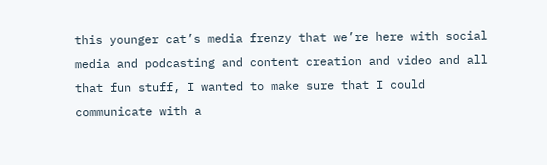this younger cat’s media frenzy that we’re here with social media and podcasting and content creation and video and all that fun stuff, I wanted to make sure that I could communicate with a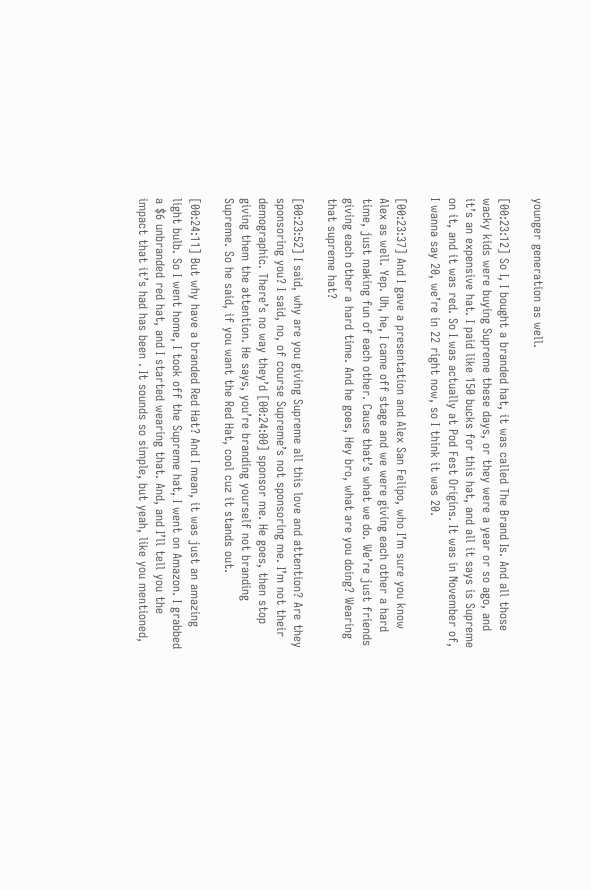younger generation as well.

[00:23:12] So I, I bought a branded hat, it was called The Brand Is. And all those wacky kids were buying Supreme these days, or they were a year or so ago, and it’s an expensive hat. I paid like 150 bucks for this hat, and all it says is Supreme on it, and it was red. So I was actually at Pod Fest Origins. It was in November of, I wanna say 20, we’re in 22 right now, so I think it was 20.

[00:23:37] And I gave a presentation and Alex San Felipo, who I’m sure you know Alex as well. Yep. Uh, he, I came off stage and we were giving each other a hard time, just making fun of each other. Cause that’s what we do. We’re just friends giving each other a hard time. And he goes, Hey bro, what are you doing? Wearing that supreme hat?

[00:23:52] I said, why are you giving Supreme all this love and attention? Are they sponsoring you? I said, no, of course Supreme’s not sponsoring me. I’m not their demographic. There’s no way they’d [00:24:00] sponsor me. He goes, then stop giving them the attention. He says, you’re branding yourself not branding Supreme. So he said, if you want the Red Hat, cool cuz it stands out.

[00:24:11] But why have a branded Red Hat? And I mean, it was just an amazing light bulb. So I went home, I took off the Supreme hat, I went on Amazon. I grabbed a $6 unbranded red hat, and I started wearing that. And, and I’ll tell you the impact that it’s had has been . It sounds so simple, but yeah, like you mentioned,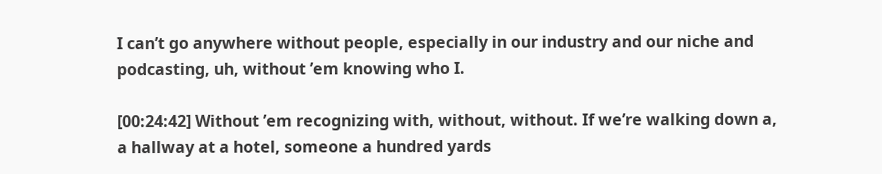I can’t go anywhere without people, especially in our industry and our niche and podcasting, uh, without ’em knowing who I.

[00:24:42] Without ’em recognizing with, without, without. If we’re walking down a, a hallway at a hotel, someone a hundred yards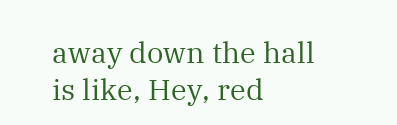away down the hall is like, Hey, red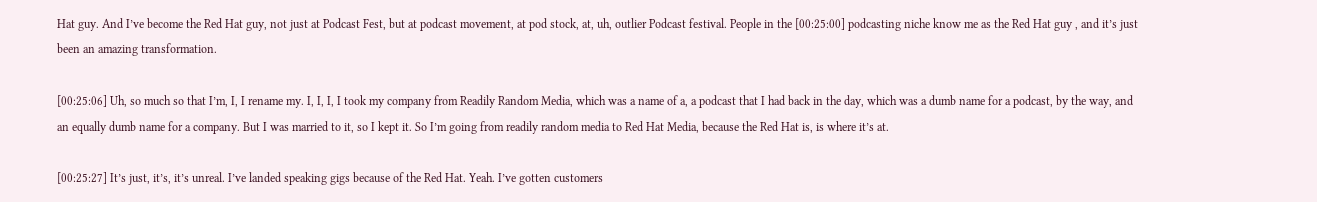Hat guy. And I’ve become the Red Hat guy, not just at Podcast Fest, but at podcast movement, at pod stock, at, uh, outlier Podcast festival. People in the [00:25:00] podcasting niche know me as the Red Hat guy , and it’s just been an amazing transformation.

[00:25:06] Uh, so much so that I’m, I, I rename my. I, I, I, I took my company from Readily Random Media, which was a name of a, a podcast that I had back in the day, which was a dumb name for a podcast, by the way, and an equally dumb name for a company. But I was married to it, so I kept it. So I’m going from readily random media to Red Hat Media, because the Red Hat is, is where it’s at.

[00:25:27] It’s just, it’s, it’s unreal. I’ve landed speaking gigs because of the Red Hat. Yeah. I’ve gotten customers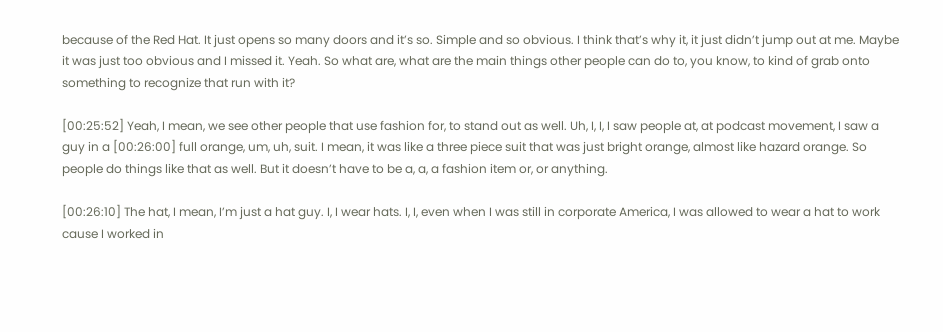because of the Red Hat. It just opens so many doors and it’s so. Simple and so obvious. I think that’s why it, it just didn’t jump out at me. Maybe it was just too obvious and I missed it. Yeah. So what are, what are the main things other people can do to, you know, to kind of grab onto something to recognize that run with it?

[00:25:52] Yeah, I mean, we see other people that use fashion for, to stand out as well. Uh, I, I, I saw people at, at podcast movement, I saw a guy in a [00:26:00] full orange, um, uh, suit. I mean, it was like a three piece suit that was just bright orange, almost like hazard orange. So people do things like that as well. But it doesn’t have to be a, a, a fashion item or, or anything.

[00:26:10] The hat, I mean, I’m just a hat guy. I, I wear hats. I, I, even when I was still in corporate America, I was allowed to wear a hat to work cause I worked in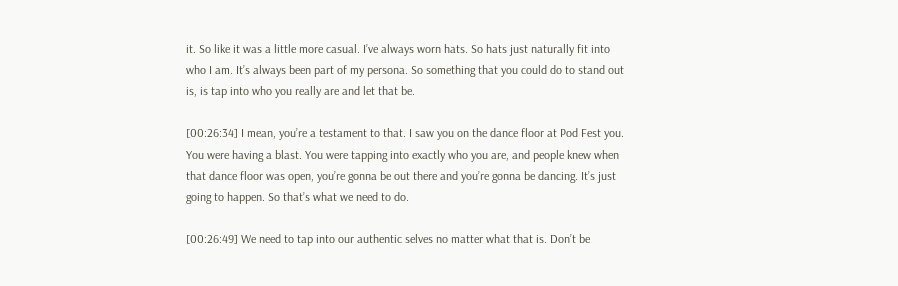it. So like it was a little more casual. I’ve always worn hats. So hats just naturally fit into who I am. It’s always been part of my persona. So something that you could do to stand out is, is tap into who you really are and let that be.

[00:26:34] I mean, you’re a testament to that. I saw you on the dance floor at Pod Fest you. You were having a blast. You were tapping into exactly who you are, and people knew when that dance floor was open, you’re gonna be out there and you’re gonna be dancing. It’s just going to happen. So that’s what we need to do.

[00:26:49] We need to tap into our authentic selves no matter what that is. Don’t be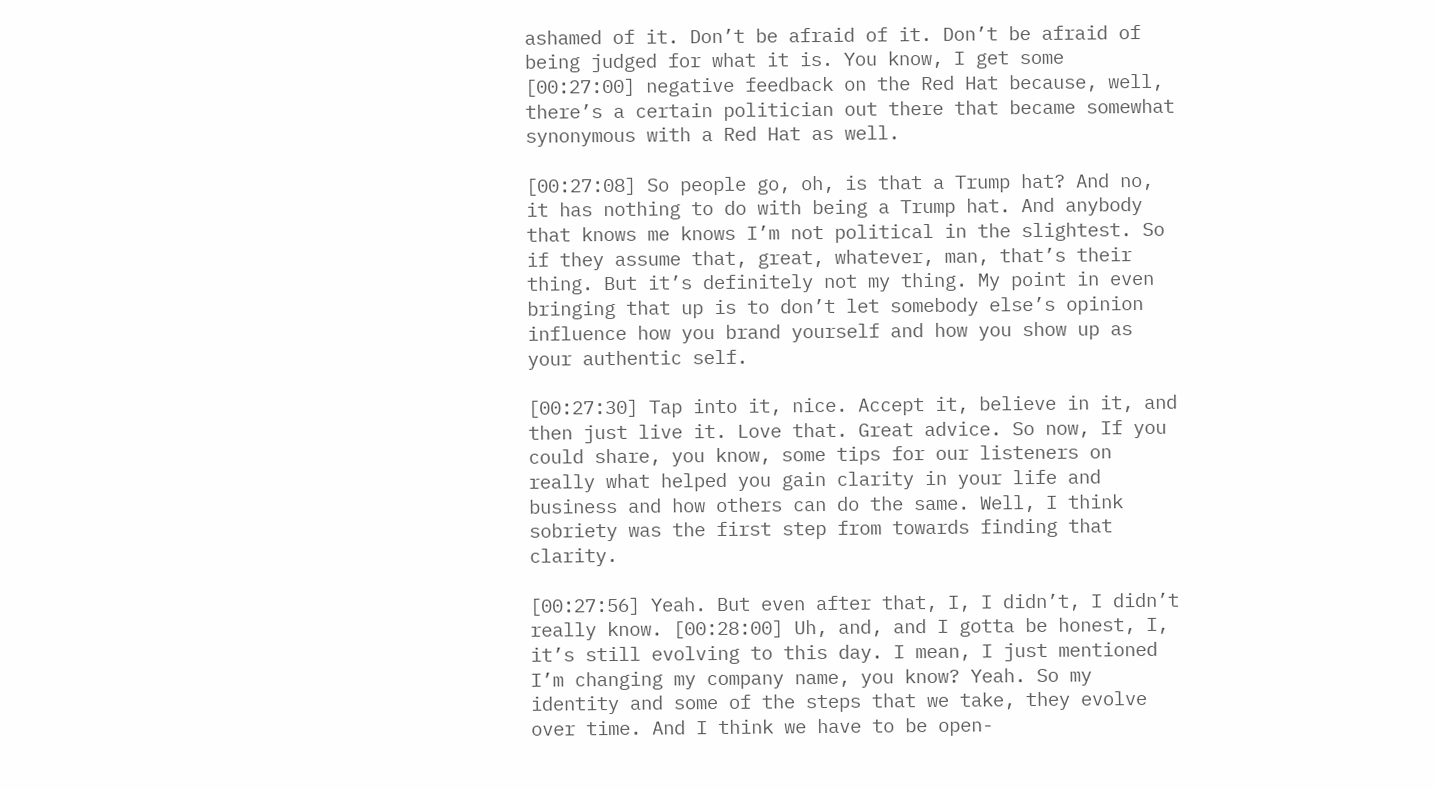ashamed of it. Don’t be afraid of it. Don’t be afraid of being judged for what it is. You know, I get some [00:27:00] negative feedback on the Red Hat because, well, there’s a certain politician out there that became somewhat synonymous with a Red Hat as well.

[00:27:08] So people go, oh, is that a Trump hat? And no, it has nothing to do with being a Trump hat. And anybody that knows me knows I’m not political in the slightest. So if they assume that, great, whatever, man, that’s their thing. But it’s definitely not my thing. My point in even bringing that up is to don’t let somebody else’s opinion influence how you brand yourself and how you show up as your authentic self.

[00:27:30] Tap into it, nice. Accept it, believe in it, and then just live it. Love that. Great advice. So now, If you could share, you know, some tips for our listeners on really what helped you gain clarity in your life and business and how others can do the same. Well, I think sobriety was the first step from towards finding that clarity.

[00:27:56] Yeah. But even after that, I, I didn’t, I didn’t really know. [00:28:00] Uh, and, and I gotta be honest, I, it’s still evolving to this day. I mean, I just mentioned I’m changing my company name, you know? Yeah. So my identity and some of the steps that we take, they evolve over time. And I think we have to be open-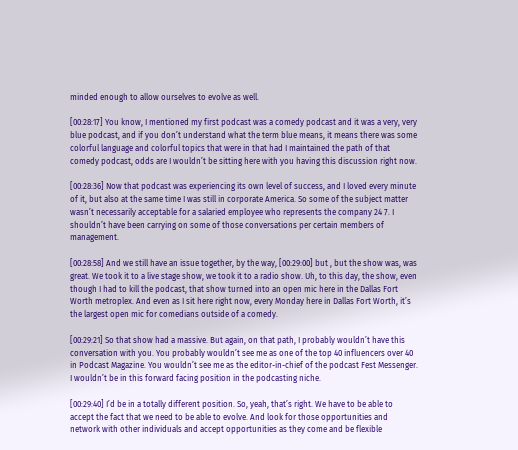minded enough to allow ourselves to evolve as well.

[00:28:17] You know, I mentioned my first podcast was a comedy podcast and it was a very, very blue podcast, and if you don’t understand what the term blue means, it means there was some colorful language and colorful topics that were in that had I maintained the path of that comedy podcast, odds are I wouldn’t be sitting here with you having this discussion right now.

[00:28:36] Now that podcast was experiencing its own level of success, and I loved every minute of it, but also at the same time I was still in corporate America. So some of the subject matter wasn’t necessarily acceptable for a salaried employee who represents the company 24 7. I shouldn’t have been carrying on some of those conversations per certain members of management.

[00:28:58] And we still have an issue together, by the way, [00:29:00] but , but the show was, was great. We took it to a live stage show, we took it to a radio show. Uh, to this day, the show, even though I had to kill the podcast, that show turned into an open mic here in the Dallas Fort Worth metroplex. And even as I sit here right now, every Monday here in Dallas Fort Worth, it’s the largest open mic for comedians outside of a comedy.

[00:29:21] So that show had a massive. But again, on that path, I probably wouldn’t have this conversation with you. You probably wouldn’t see me as one of the top 40 influencers over 40 in Podcast Magazine. You wouldn’t see me as the editor-in-chief of the podcast Fest Messenger. I wouldn’t be in this forward facing position in the podcasting niche.

[00:29:40] I’d be in a totally different position. So, yeah, that’s right. We have to be able to accept the fact that we need to be able to evolve. And look for those opportunities and network with other individuals and accept opportunities as they come and be flexible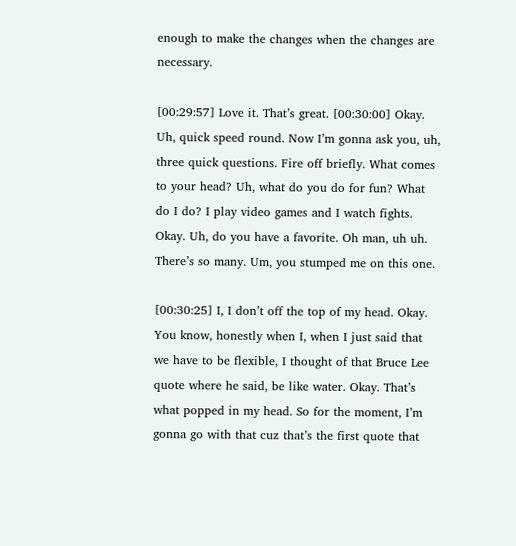enough to make the changes when the changes are necessary.

[00:29:57] Love it. That’s great. [00:30:00] Okay. Uh, quick speed round. Now I’m gonna ask you, uh, three quick questions. Fire off briefly. What comes to your head? Uh, what do you do for fun? What do I do? I play video games and I watch fights. Okay. Uh, do you have a favorite. Oh man, uh uh. There’s so many. Um, you stumped me on this one.

[00:30:25] I, I don’t off the top of my head. Okay. You know, honestly when I, when I just said that we have to be flexible, I thought of that Bruce Lee quote where he said, be like water. Okay. That’s what popped in my head. So for the moment, I’m gonna go with that cuz that’s the first quote that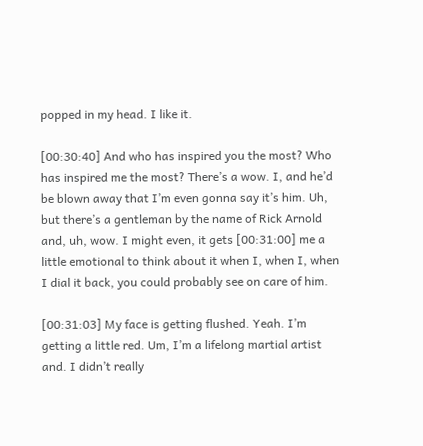popped in my head. I like it.

[00:30:40] And who has inspired you the most? Who has inspired me the most? There’s a wow. I, and he’d be blown away that I’m even gonna say it’s him. Uh, but there’s a gentleman by the name of Rick Arnold and, uh, wow. I might even, it gets [00:31:00] me a little emotional to think about it when I, when I, when I dial it back, you could probably see on care of him.

[00:31:03] My face is getting flushed. Yeah. I’m getting a little red. Um, I’m a lifelong martial artist and. I didn’t really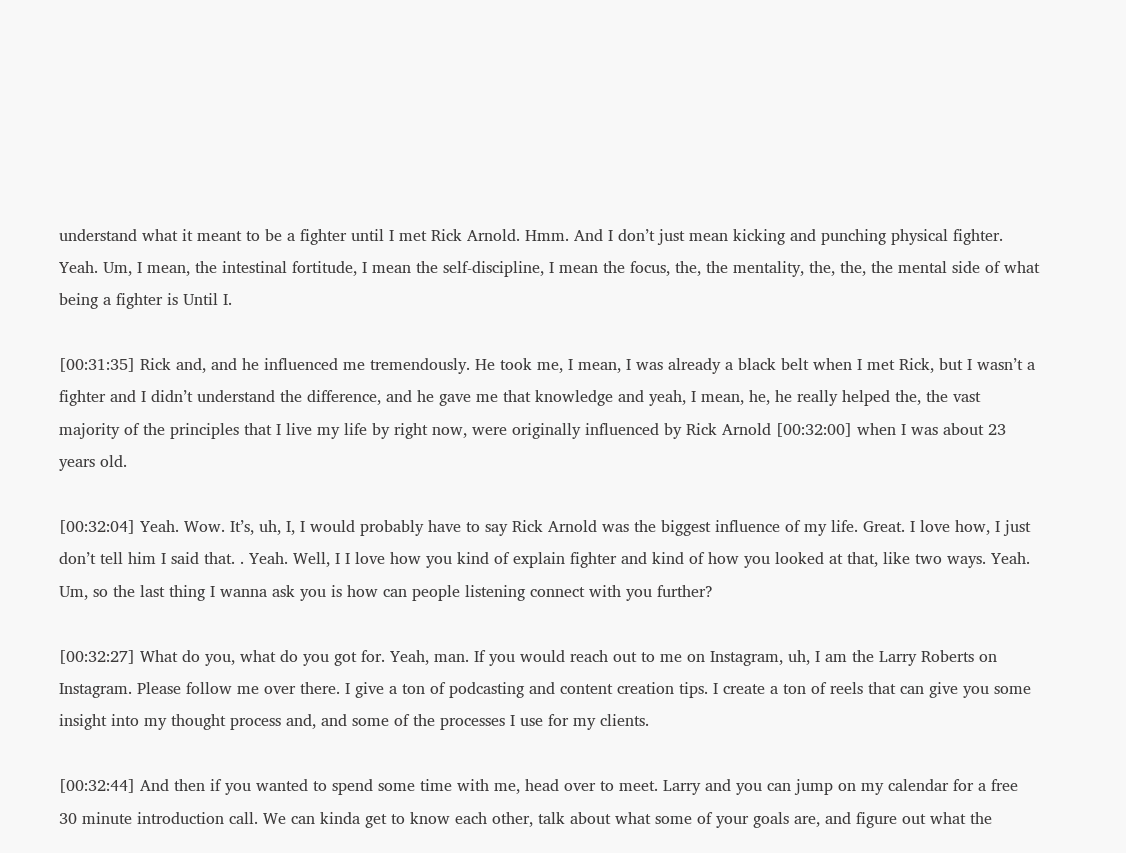understand what it meant to be a fighter until I met Rick Arnold. Hmm. And I don’t just mean kicking and punching physical fighter. Yeah. Um, I mean, the intestinal fortitude, I mean the self-discipline, I mean the focus, the, the mentality, the, the, the mental side of what being a fighter is Until I.

[00:31:35] Rick and, and he influenced me tremendously. He took me, I mean, I was already a black belt when I met Rick, but I wasn’t a fighter and I didn’t understand the difference, and he gave me that knowledge and yeah, I mean, he, he really helped the, the vast majority of the principles that I live my life by right now, were originally influenced by Rick Arnold [00:32:00] when I was about 23 years old.

[00:32:04] Yeah. Wow. It’s, uh, I, I would probably have to say Rick Arnold was the biggest influence of my life. Great. I love how, I just don’t tell him I said that. . Yeah. Well, I I love how you kind of explain fighter and kind of how you looked at that, like two ways. Yeah. Um, so the last thing I wanna ask you is how can people listening connect with you further?

[00:32:27] What do you, what do you got for. Yeah, man. If you would reach out to me on Instagram, uh, I am the Larry Roberts on Instagram. Please follow me over there. I give a ton of podcasting and content creation tips. I create a ton of reels that can give you some insight into my thought process and, and some of the processes I use for my clients.

[00:32:44] And then if you wanted to spend some time with me, head over to meet. Larry and you can jump on my calendar for a free 30 minute introduction call. We can kinda get to know each other, talk about what some of your goals are, and figure out what the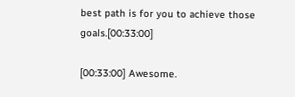best path is for you to achieve those goals.[00:33:00]

[00:33:00] Awesome.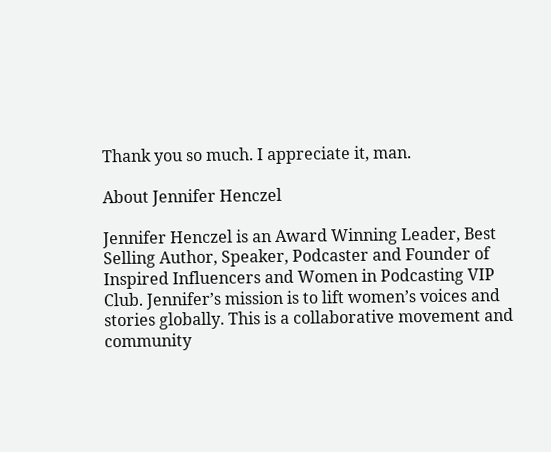Thank you so much. I appreciate it, man.

About Jennifer Henczel

Jennifer Henczel is an Award Winning Leader, Best Selling Author, Speaker, Podcaster and Founder of Inspired Influencers and Women in Podcasting VIP Club. Jennifer’s mission is to lift women’s voices and stories globally. This is a collaborative movement and community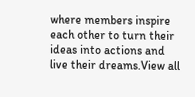where members inspire each other to turn their ideas into actions and live their dreams.View all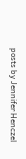posts by Jennifer Henczel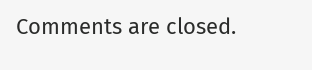Comments are closed.